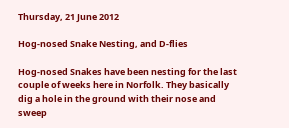Thursday, 21 June 2012

Hog-nosed Snake Nesting, and D-flies

Hog-nosed Snakes have been nesting for the last couple of weeks here in Norfolk. They basically dig a hole in the ground with their nose and sweep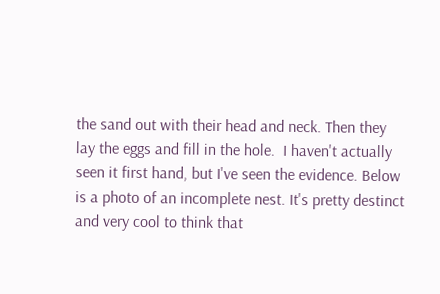the sand out with their head and neck. Then they lay the eggs and fill in the hole.  I haven't actually seen it first hand, but I've seen the evidence. Below is a photo of an incomplete nest. It's pretty destinct and very cool to think that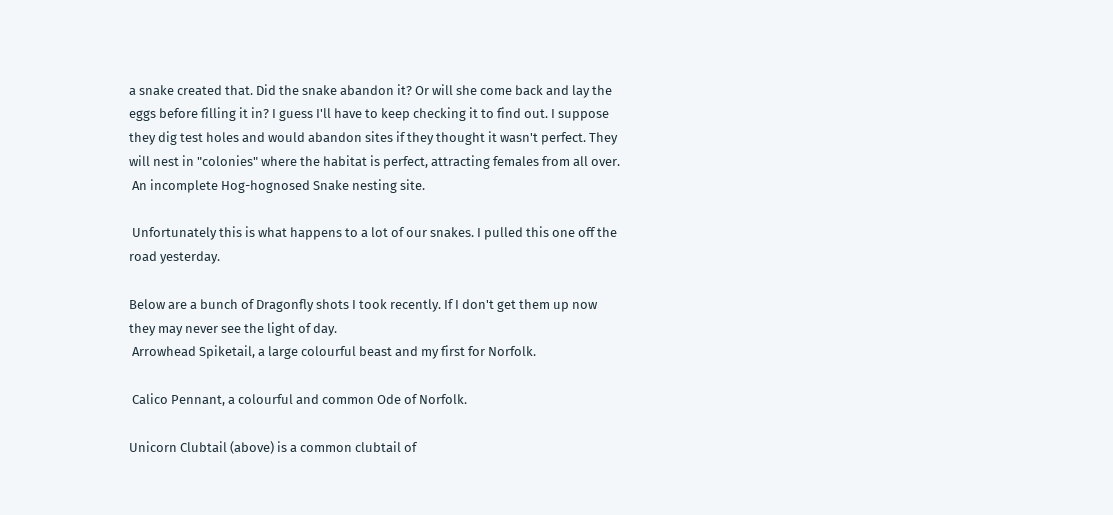a snake created that. Did the snake abandon it? Or will she come back and lay the eggs before filling it in? I guess I'll have to keep checking it to find out. I suppose they dig test holes and would abandon sites if they thought it wasn't perfect. They will nest in "colonies" where the habitat is perfect, attracting females from all over.
 An incomplete Hog-hognosed Snake nesting site.

 Unfortunately this is what happens to a lot of our snakes. I pulled this one off the road yesterday.

Below are a bunch of Dragonfly shots I took recently. If I don't get them up now they may never see the light of day.
 Arrowhead Spiketail, a large colourful beast and my first for Norfolk.

 Calico Pennant, a colourful and common Ode of Norfolk.

Unicorn Clubtail (above) is a common clubtail of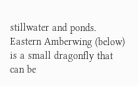stillwater and ponds. Eastern Amberwing (below) is a small dragonfly that can be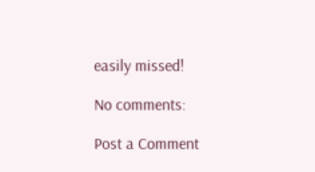easily missed!

No comments:

Post a Comment